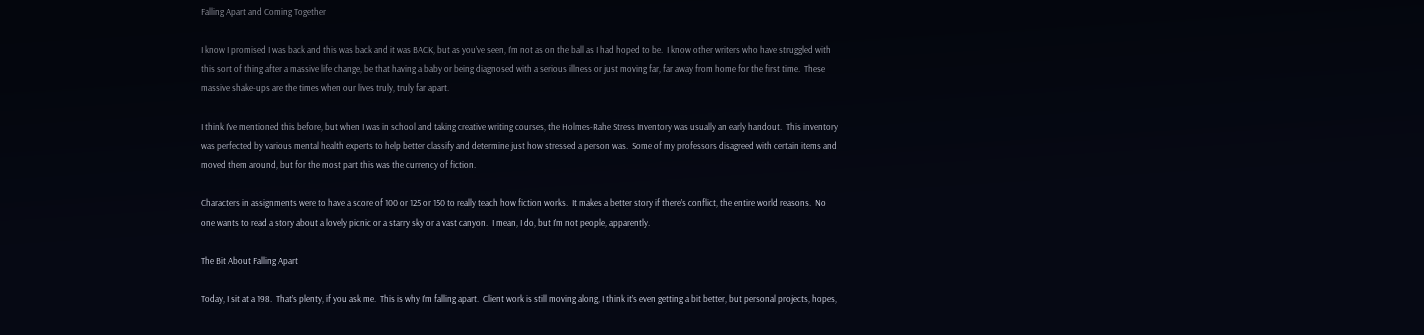Falling Apart and Coming Together

I know I promised I was back and this was back and it was BACK, but as you’ve seen, I’m not as on the ball as I had hoped to be.  I know other writers who have struggled with this sort of thing after a massive life change, be that having a baby or being diagnosed with a serious illness or just moving far, far away from home for the first time.  These massive shake-ups are the times when our lives truly, truly far apart.

I think I’ve mentioned this before, but when I was in school and taking creative writing courses, the Holmes-Rahe Stress Inventory was usually an early handout.  This inventory was perfected by various mental health experts to help better classify and determine just how stressed a person was.  Some of my professors disagreed with certain items and moved them around, but for the most part this was the currency of fiction.

Characters in assignments were to have a score of 100 or 125 or 150 to really teach how fiction works.  It makes a better story if there’s conflict, the entire world reasons.  No one wants to read a story about a lovely picnic or a starry sky or a vast canyon.  I mean, I do, but I’m not people, apparently.

The Bit About Falling Apart

Today, I sit at a 198.  That’s plenty, if you ask me.  This is why I’m falling apart.  Client work is still moving along, I think it’s even getting a bit better, but personal projects, hopes,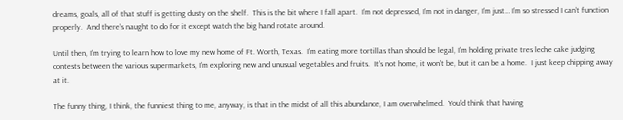dreams, goals, all of that stuff is getting dusty on the shelf.  This is the bit where I fall apart.  I’m not depressed, I’m not in danger, I’m just… I’m so stressed I can’t function properly.  And there’s naught to do for it except watch the big hand rotate around.

Until then, I’m trying to learn how to love my new home of Ft. Worth, Texas.  I’m eating more tortillas than should be legal, I’m holding private tres leche cake judging contests between the various supermarkets, I’m exploring new and unusual vegetables and fruits.  It’s not home, it won’t be, but it can be a home.  I just keep chipping away at it.

The funny thing, I think, the funniest thing to me, anyway, is that in the midst of all this abundance, I am overwhelmed.  You’d think that having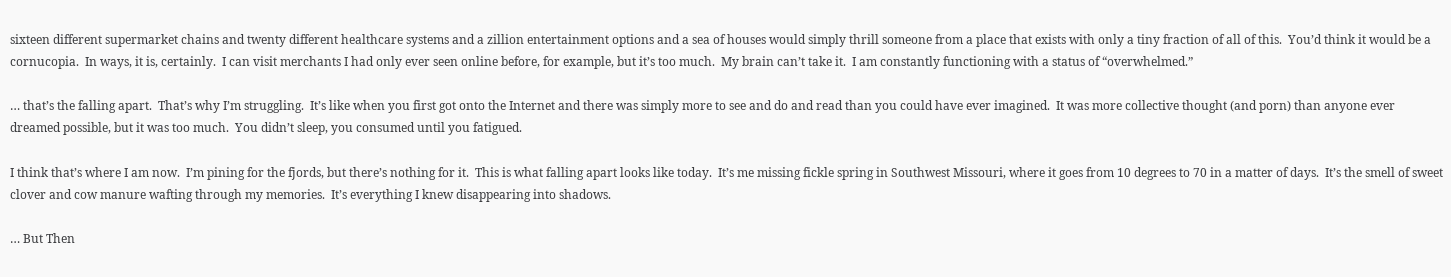sixteen different supermarket chains and twenty different healthcare systems and a zillion entertainment options and a sea of houses would simply thrill someone from a place that exists with only a tiny fraction of all of this.  You’d think it would be a cornucopia.  In ways, it is, certainly.  I can visit merchants I had only ever seen online before, for example, but it’s too much.  My brain can’t take it.  I am constantly functioning with a status of “overwhelmed.”

… that’s the falling apart.  That’s why I’m struggling.  It’s like when you first got onto the Internet and there was simply more to see and do and read than you could have ever imagined.  It was more collective thought (and porn) than anyone ever dreamed possible, but it was too much.  You didn’t sleep, you consumed until you fatigued.

I think that’s where I am now.  I’m pining for the fjords, but there’s nothing for it.  This is what falling apart looks like today.  It’s me missing fickle spring in Southwest Missouri, where it goes from 10 degrees to 70 in a matter of days.  It’s the smell of sweet clover and cow manure wafting through my memories.  It’s everything I knew disappearing into shadows.

… But Then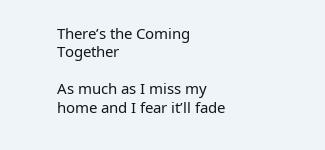There’s the Coming Together

As much as I miss my home and I fear it’ll fade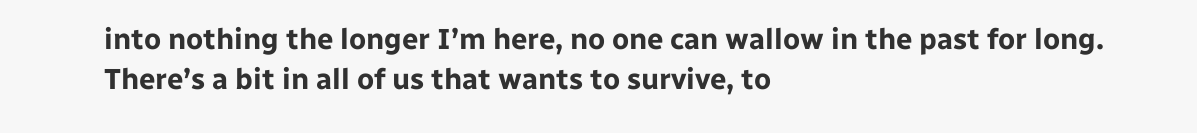into nothing the longer I’m here, no one can wallow in the past for long.  There’s a bit in all of us that wants to survive, to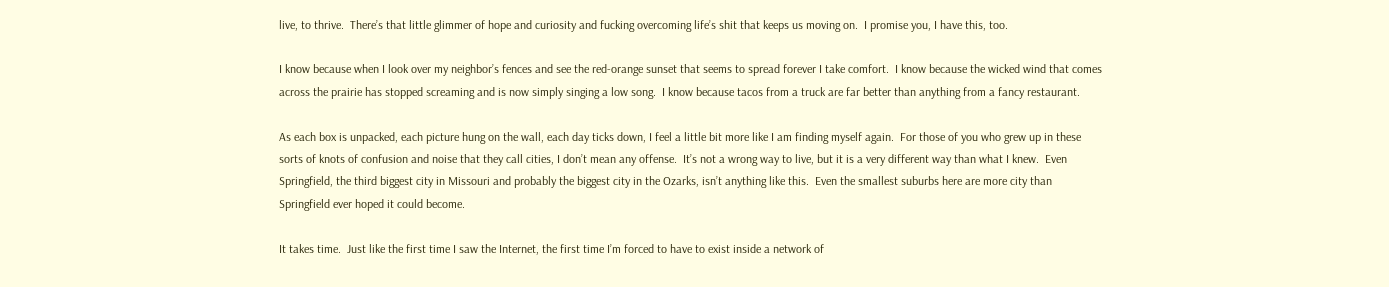live, to thrive.  There’s that little glimmer of hope and curiosity and fucking overcoming life’s shit that keeps us moving on.  I promise you, I have this, too.

I know because when I look over my neighbor’s fences and see the red-orange sunset that seems to spread forever I take comfort.  I know because the wicked wind that comes across the prairie has stopped screaming and is now simply singing a low song.  I know because tacos from a truck are far better than anything from a fancy restaurant.

As each box is unpacked, each picture hung on the wall, each day ticks down, I feel a little bit more like I am finding myself again.  For those of you who grew up in these sorts of knots of confusion and noise that they call cities, I don’t mean any offense.  It’s not a wrong way to live, but it is a very different way than what I knew.  Even Springfield, the third biggest city in Missouri and probably the biggest city in the Ozarks, isn’t anything like this.  Even the smallest suburbs here are more city than Springfield ever hoped it could become.

It takes time.  Just like the first time I saw the Internet, the first time I’m forced to have to exist inside a network of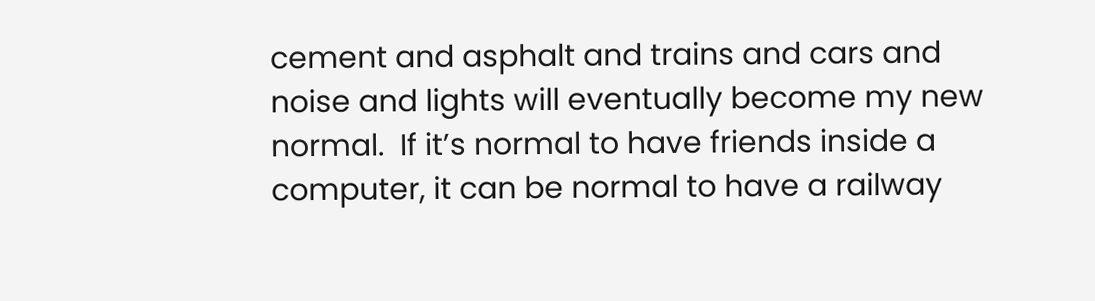cement and asphalt and trains and cars and noise and lights will eventually become my new normal.  If it’s normal to have friends inside a computer, it can be normal to have a railway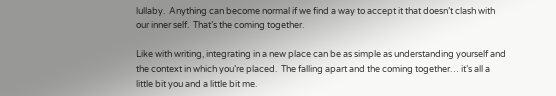lullaby.  Anything can become normal if we find a way to accept it that doesn’t clash with our inner self.  That’s the coming together.

Like with writing, integrating in a new place can be as simple as understanding yourself and the context in which you’re placed.  The falling apart and the coming together… it’s all a little bit you and a little bit me.